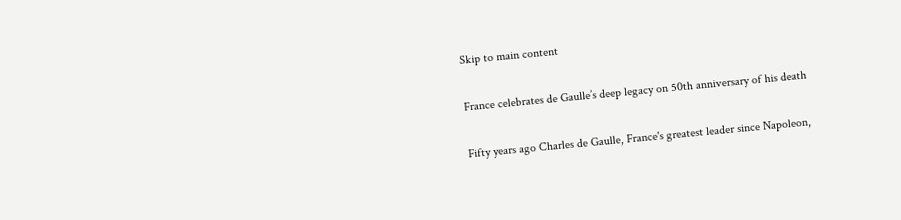Skip to main content

France celebrates de Gaulle’s deep legacy on 50th anniversary of his death

Fifty years ago Charles de Gaulle, France's greatest leader since Napoleon,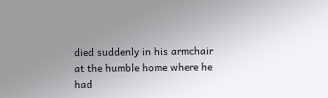died suddenly in his armchair at the humble home where he had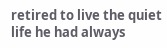retired to live the quiet life he had always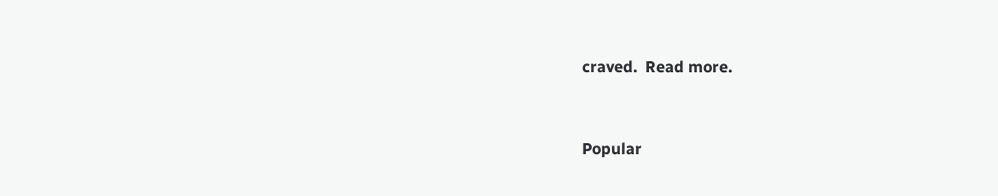craved.  Read more.


Popular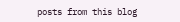posts from this blog